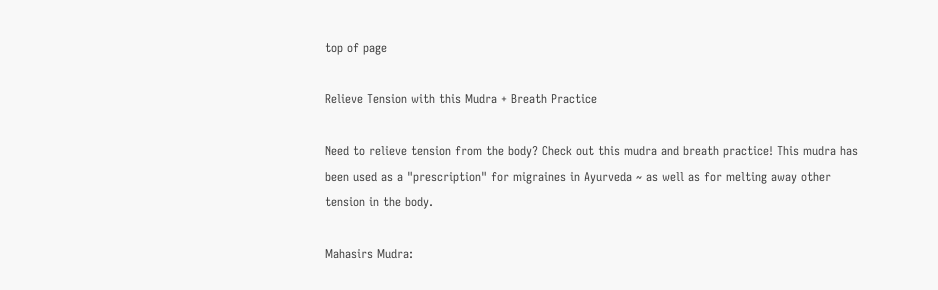top of page

Relieve Tension with this Mudra + Breath Practice

Need to relieve tension from the body? Check out this mudra and breath practice! This mudra has been used as a "prescription" for migraines in Ayurveda ~ as well as for melting away other tension in the body.

Mahasirs Mudra: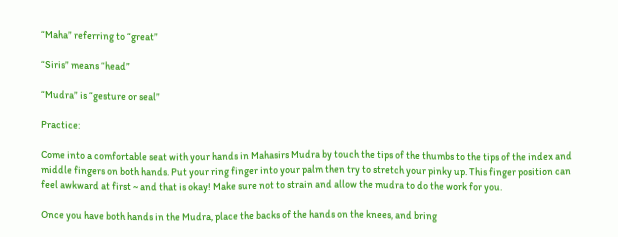“Maha” referring to “great”

“Siris” means “head”

“Mudra” is “gesture or seal”

Practice:

Come into a comfortable seat with your hands in Mahasirs Mudra by touch the tips of the thumbs to the tips of the index and middle fingers on both hands. Put your ring finger into your palm then try to stretch your pinky up. This finger position can feel awkward at first ~ and that is okay! Make sure not to strain and allow the mudra to do the work for you.

Once you have both hands in the Mudra, place the backs of the hands on the knees, and bring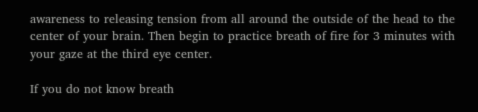awareness to releasing tension from all around the outside of the head to the center of your brain. Then begin to practice breath of fire for 3 minutes with your gaze at the third eye center.

If you do not know breath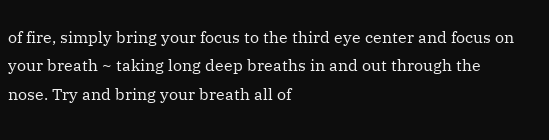of fire, simply bring your focus to the third eye center and focus on your breath ~ taking long deep breaths in and out through the nose. Try and bring your breath all of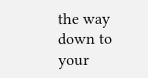the way down to your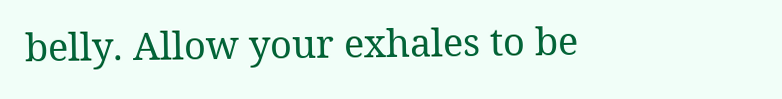belly. Allow your exhales to be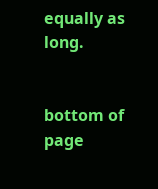equally as long.


bottom of page